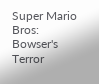Super Mario Bros: Bowser's Terror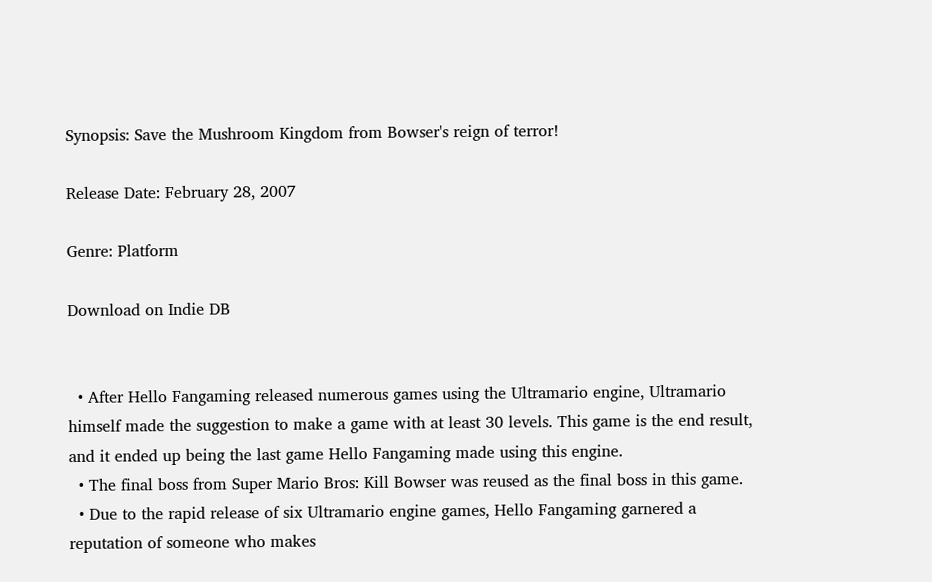Synopsis: Save the Mushroom Kingdom from Bowser's reign of terror!

Release Date: February 28, 2007

Genre: Platform

Download on Indie DB


  • After Hello Fangaming released numerous games using the Ultramario engine, Ultramario himself made the suggestion to make a game with at least 30 levels. This game is the end result, and it ended up being the last game Hello Fangaming made using this engine.
  • The final boss from Super Mario Bros: Kill Bowser was reused as the final boss in this game.
  • Due to the rapid release of six Ultramario engine games, Hello Fangaming garnered a reputation of someone who makes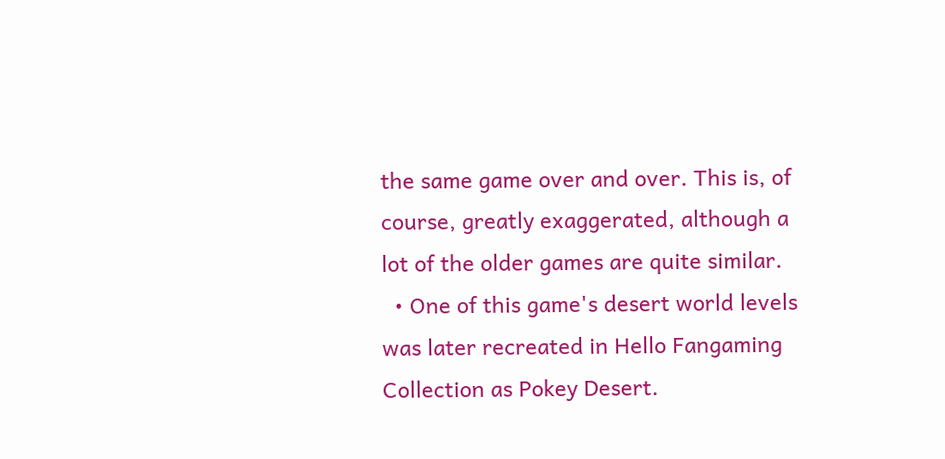the same game over and over. This is, of course, greatly exaggerated, although a lot of the older games are quite similar.
  • One of this game's desert world levels was later recreated in Hello Fangaming Collection as Pokey Desert.